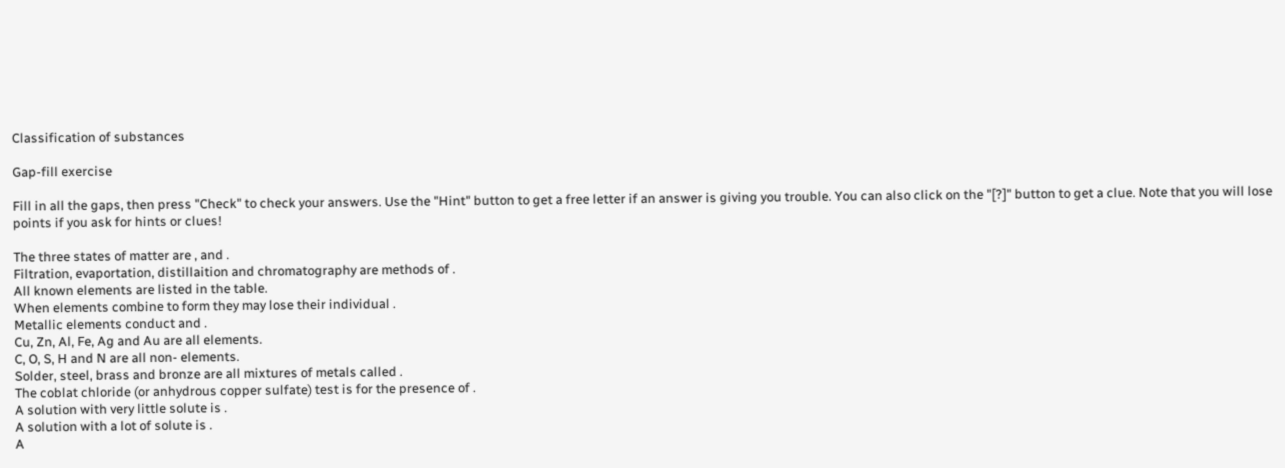Classification of substances

Gap-fill exercise

Fill in all the gaps, then press "Check" to check your answers. Use the "Hint" button to get a free letter if an answer is giving you trouble. You can also click on the "[?]" button to get a clue. Note that you will lose points if you ask for hints or clues!

The three states of matter are , and .
Filtration, evaportation, distillaition and chromatography are methods of .
All known elements are listed in the table.
When elements combine to form they may lose their individual .
Metallic elements conduct and .
Cu, Zn, Al, Fe, Ag and Au are all elements.
C, O, S, H and N are all non- elements.
Solder, steel, brass and bronze are all mixtures of metals called .
The coblat chloride (or anhydrous copper sulfate) test is for the presence of .
A solution with very little solute is .
A solution with a lot of solute is .
A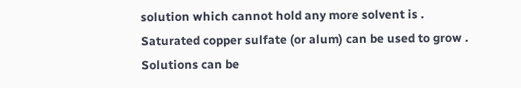solution which cannot hold any more solvent is .
Saturated copper sulfate (or alum) can be used to grow .
Solutions can be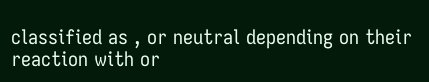classified as , or neutral depending on their reaction with or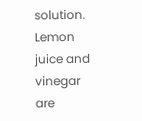solution.
Lemon juice and vinegar are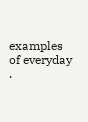examples of everyday .